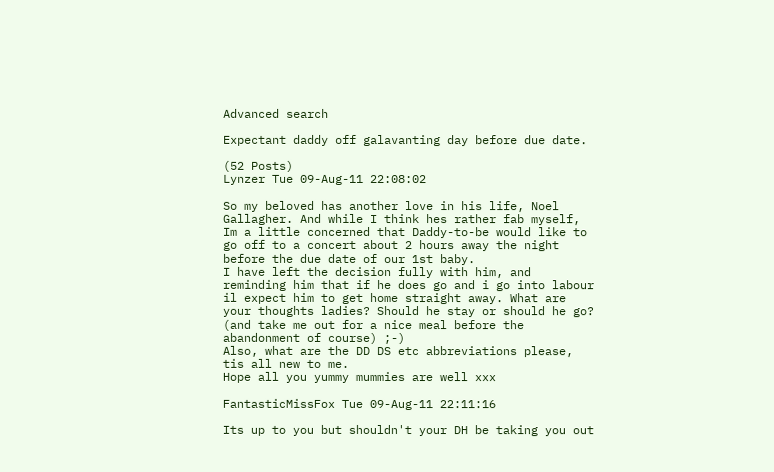Advanced search

Expectant daddy off galavanting day before due date.

(52 Posts)
Lynzer Tue 09-Aug-11 22:08:02

So my beloved has another love in his life, Noel Gallagher. And while I think hes rather fab myself, Im a little concerned that Daddy-to-be would like to go off to a concert about 2 hours away the night before the due date of our 1st baby.
I have left the decision fully with him, and reminding him that if he does go and i go into labour il expect him to get home straight away. What are your thoughts ladies? Should he stay or should he go? (and take me out for a nice meal before the abandonment of course) ;-)
Also, what are the DD DS etc abbreviations please, tis all new to me.
Hope all you yummy mummies are well xxx

FantasticMissFox Tue 09-Aug-11 22:11:16

Its up to you but shouldn't your DH be taking you out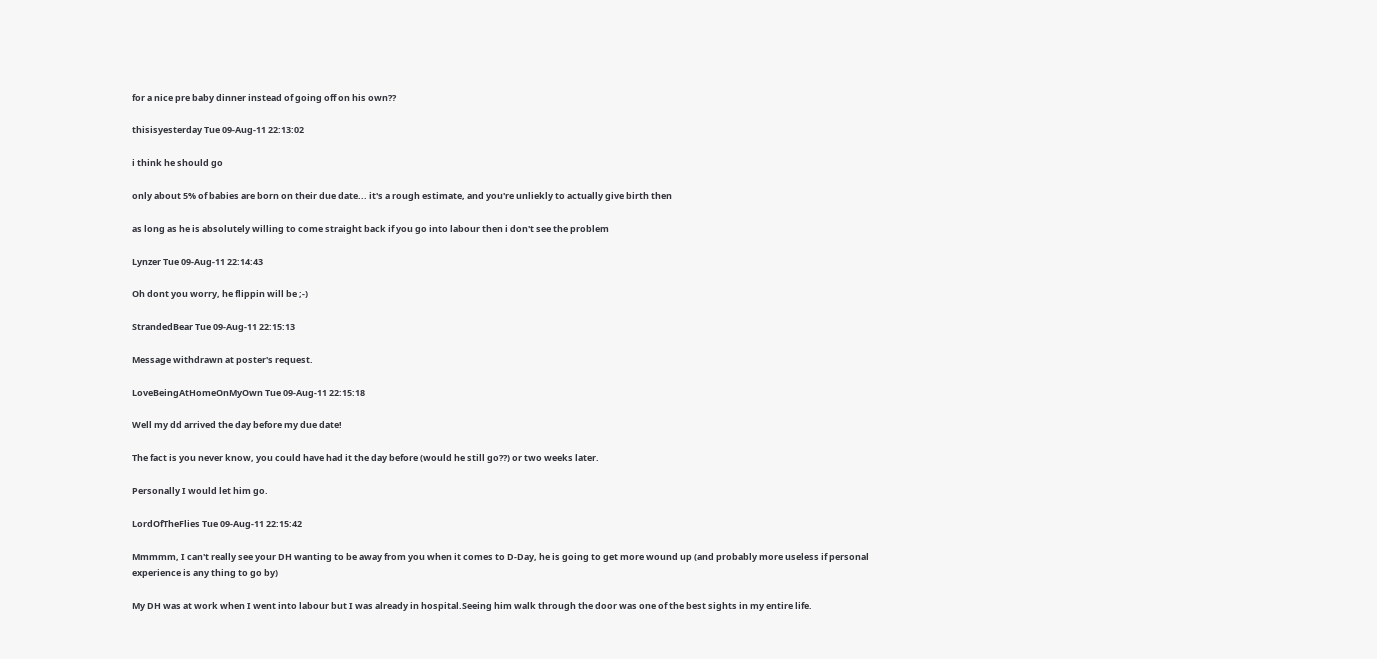for a nice pre baby dinner instead of going off on his own??

thisisyesterday Tue 09-Aug-11 22:13:02

i think he should go

only about 5% of babies are born on their due date... it's a rough estimate, and you're unliekly to actually give birth then

as long as he is absolutely willing to come straight back if you go into labour then i don't see the problem

Lynzer Tue 09-Aug-11 22:14:43

Oh dont you worry, he flippin will be ;-)

StrandedBear Tue 09-Aug-11 22:15:13

Message withdrawn at poster's request.

LoveBeingAtHomeOnMyOwn Tue 09-Aug-11 22:15:18

Well my dd arrived the day before my due date!

The fact is you never know, you could have had it the day before (would he still go??) or two weeks later.

Personally I would let him go.

LordOfTheFlies Tue 09-Aug-11 22:15:42

Mmmmm, I can't really see your DH wanting to be away from you when it comes to D-Day, he is going to get more wound up (and probably more useless if personal experience is any thing to go by)

My DH was at work when I went into labour but I was already in hospital.Seeing him walk through the door was one of the best sights in my entire life.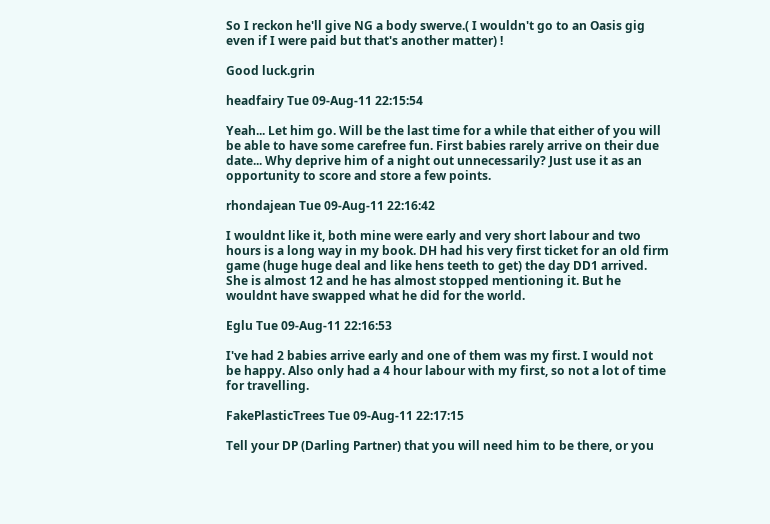So I reckon he'll give NG a body swerve.( I wouldn't go to an Oasis gig even if I were paid but that's another matter) !

Good luck.grin

headfairy Tue 09-Aug-11 22:15:54

Yeah... Let him go. Will be the last time for a while that either of you will be able to have some carefree fun. First babies rarely arrive on their due date... Why deprive him of a night out unnecessarily? Just use it as an opportunity to score and store a few points.

rhondajean Tue 09-Aug-11 22:16:42

I wouldnt like it, both mine were early and very short labour and two hours is a long way in my book. DH had his very first ticket for an old firm game (huge huge deal and like hens teeth to get) the day DD1 arrived. She is almost 12 and he has almost stopped mentioning it. But he wouldnt have swapped what he did for the world.

Eglu Tue 09-Aug-11 22:16:53

I've had 2 babies arrive early and one of them was my first. I would not be happy. Also only had a 4 hour labour with my first, so not a lot of time for travelling.

FakePlasticTrees Tue 09-Aug-11 22:17:15

Tell your DP (Darling Partner) that you will need him to be there, or you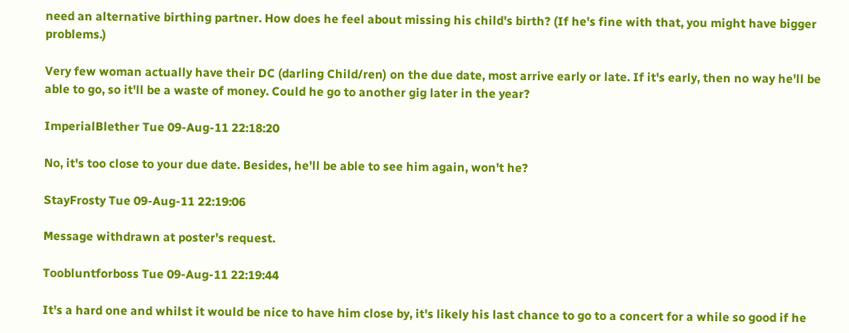need an alternative birthing partner. How does he feel about missing his child's birth? (If he's fine with that, you might have bigger problems.)

Very few woman actually have their DC (darling Child/ren) on the due date, most arrive early or late. If it's early, then no way he'll be able to go, so it'll be a waste of money. Could he go to another gig later in the year?

ImperialBlether Tue 09-Aug-11 22:18:20

No, it's too close to your due date. Besides, he'll be able to see him again, won't he?

StayFrosty Tue 09-Aug-11 22:19:06

Message withdrawn at poster's request.

Toobluntforboss Tue 09-Aug-11 22:19:44

It's a hard one and whilst it would be nice to have him close by, it's likely his last chance to go to a concert for a while so good if he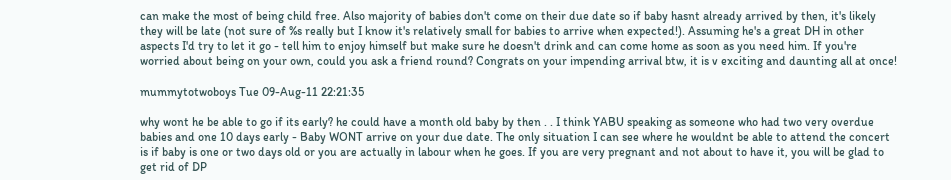can make the most of being child free. Also majority of babies don't come on their due date so if baby hasnt already arrived by then, it's likely they will be late (not sure of %s really but I know it's relatively small for babies to arrive when expected!). Assuming he's a great DH in other aspects I'd try to let it go - tell him to enjoy himself but make sure he doesn't drink and can come home as soon as you need him. If you're worried about being on your own, could you ask a friend round? Congrats on your impending arrival btw, it is v exciting and daunting all at once!

mummytotwoboys Tue 09-Aug-11 22:21:35

why wont he be able to go if its early? he could have a month old baby by then . . I think YABU speaking as someone who had two very overdue babies and one 10 days early - Baby WONT arrive on your due date. The only situation I can see where he wouldnt be able to attend the concert is if baby is one or two days old or you are actually in labour when he goes. If you are very pregnant and not about to have it, you will be glad to get rid of DP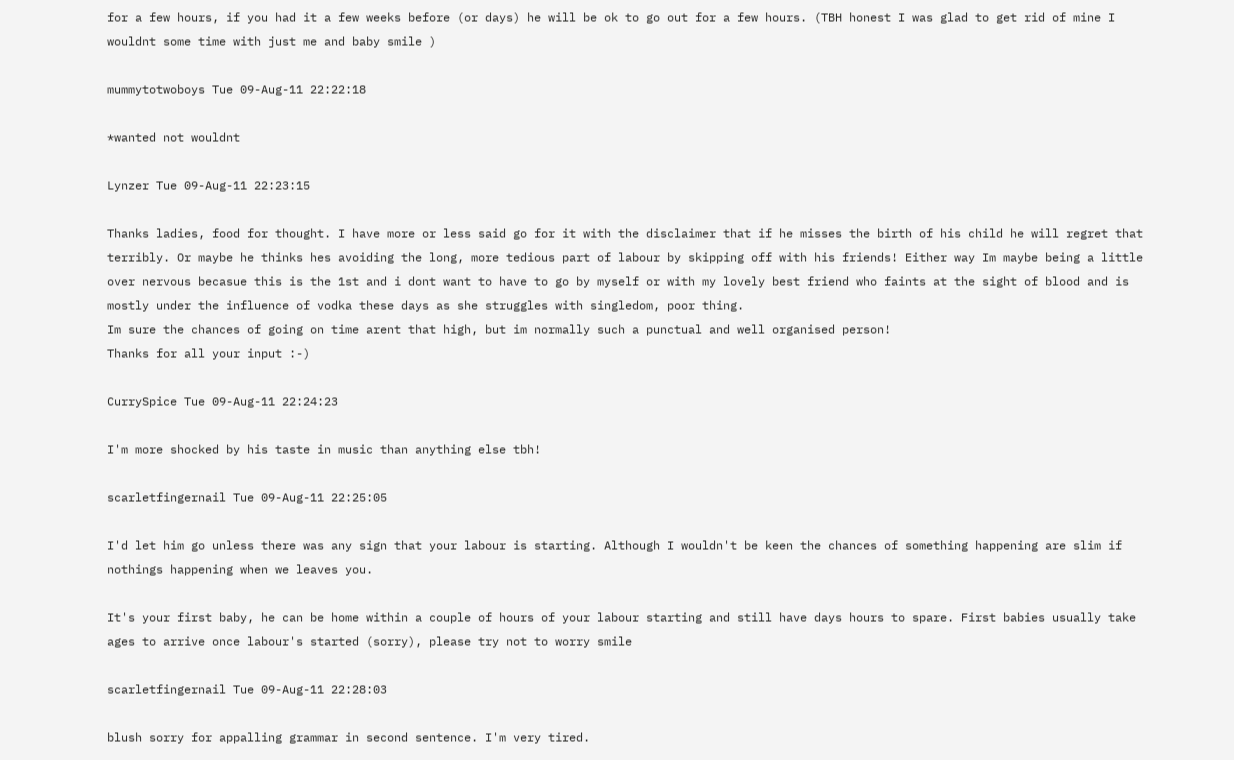for a few hours, if you had it a few weeks before (or days) he will be ok to go out for a few hours. (TBH honest I was glad to get rid of mine I wouldnt some time with just me and baby smile )

mummytotwoboys Tue 09-Aug-11 22:22:18

*wanted not wouldnt

Lynzer Tue 09-Aug-11 22:23:15

Thanks ladies, food for thought. I have more or less said go for it with the disclaimer that if he misses the birth of his child he will regret that terribly. Or maybe he thinks hes avoiding the long, more tedious part of labour by skipping off with his friends! Either way Im maybe being a little over nervous becasue this is the 1st and i dont want to have to go by myself or with my lovely best friend who faints at the sight of blood and is mostly under the influence of vodka these days as she struggles with singledom, poor thing.
Im sure the chances of going on time arent that high, but im normally such a punctual and well organised person!
Thanks for all your input :-)

CurrySpice Tue 09-Aug-11 22:24:23

I'm more shocked by his taste in music than anything else tbh!

scarletfingernail Tue 09-Aug-11 22:25:05

I'd let him go unless there was any sign that your labour is starting. Although I wouldn't be keen the chances of something happening are slim if nothings happening when we leaves you.

It's your first baby, he can be home within a couple of hours of your labour starting and still have days hours to spare. First babies usually take ages to arrive once labour's started (sorry), please try not to worry smile

scarletfingernail Tue 09-Aug-11 22:28:03

blush sorry for appalling grammar in second sentence. I'm very tired.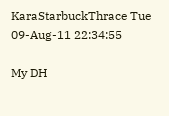KaraStarbuckThrace Tue 09-Aug-11 22:34:55

My DH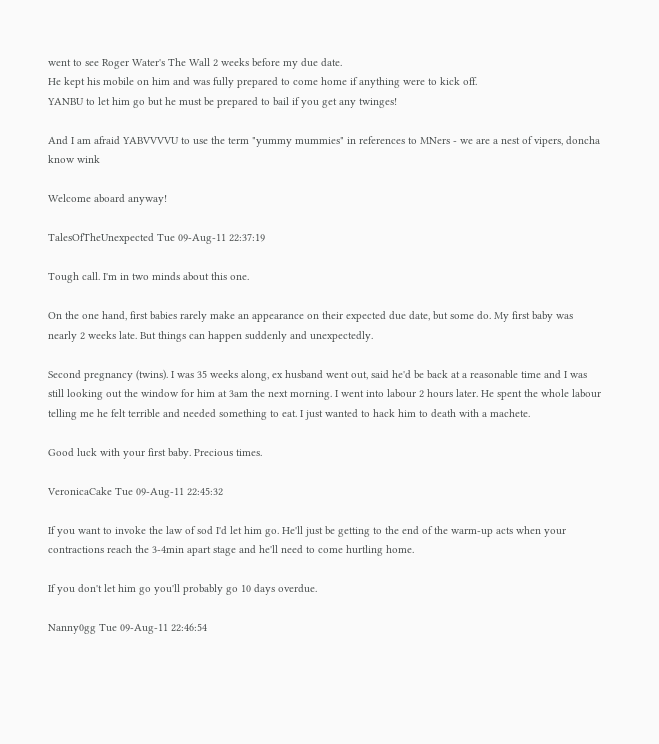went to see Roger Water's The Wall 2 weeks before my due date.
He kept his mobile on him and was fully prepared to come home if anything were to kick off.
YANBU to let him go but he must be prepared to bail if you get any twinges!

And I am afraid YABVVVVU to use the term "yummy mummies" in references to MNers - we are a nest of vipers, doncha know wink

Welcome aboard anyway!

TalesOfTheUnexpected Tue 09-Aug-11 22:37:19

Tough call. I'm in two minds about this one.

On the one hand, first babies rarely make an appearance on their expected due date, but some do. My first baby was nearly 2 weeks late. But things can happen suddenly and unexpectedly.

Second pregnancy (twins). I was 35 weeks along, ex husband went out, said he'd be back at a reasonable time and I was still looking out the window for him at 3am the next morning. I went into labour 2 hours later. He spent the whole labour telling me he felt terrible and needed something to eat. I just wanted to hack him to death with a machete.

Good luck with your first baby. Precious times.

VeronicaCake Tue 09-Aug-11 22:45:32

If you want to invoke the law of sod I'd let him go. He'll just be getting to the end of the warm-up acts when your contractions reach the 3-4min apart stage and he'll need to come hurtling home.

If you don't let him go you'll probably go 10 days overdue.

Nanny0gg Tue 09-Aug-11 22:46:54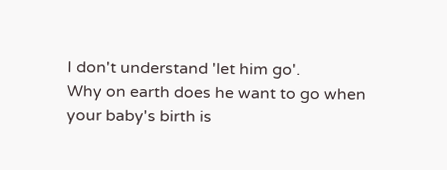I don't understand 'let him go'.
Why on earth does he want to go when your baby's birth is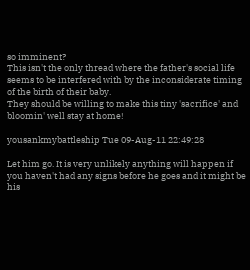so imminent?
This isn't the only thread where the father's social life seems to be interfered with by the inconsiderate timing of the birth of their baby.
They should be willing to make this tiny 'sacrifice' and bloomin' well stay at home!

yousankmybattleship Tue 09-Aug-11 22:49:28

Let him go. It is very unlikely anything will happen if you haven't had any signs before he goes and it might be his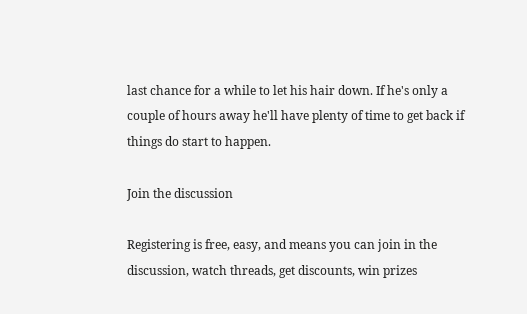last chance for a while to let his hair down. If he's only a couple of hours away he'll have plenty of time to get back if things do start to happen.

Join the discussion

Registering is free, easy, and means you can join in the discussion, watch threads, get discounts, win prizes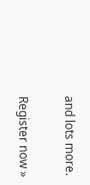and lots more.

Register now »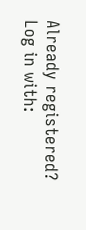Already registered? Log in with: